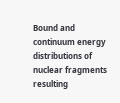Bound and continuum energy distributions of nuclear fragments resulting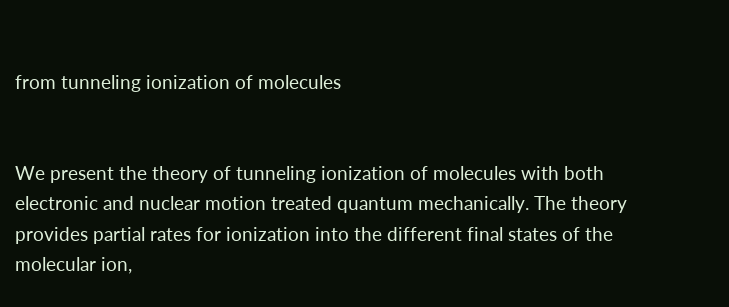from tunneling ionization of molecules


We present the theory of tunneling ionization of molecules with both electronic and nuclear motion treated quantum mechanically. The theory provides partial rates for ionization into the different final states of the molecular ion,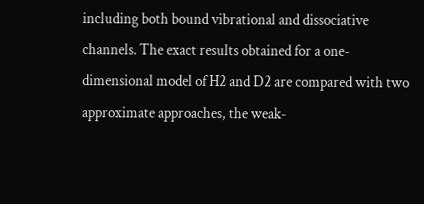including both bound vibrational and dissociative channels. The exact results obtained for a one-dimensional model of H2 and D2 are compared with two approximate approaches, the weak-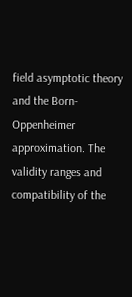field asymptotic theory and the Born-Oppenheimer approximation. The validity ranges and compatibility of the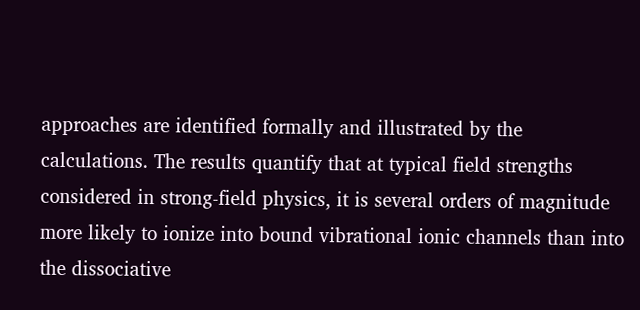approaches are identified formally and illustrated by the calculations. The results quantify that at typical field strengths considered in strong-field physics, it is several orders of magnitude more likely to ionize into bound vibrational ionic channels than into the dissociative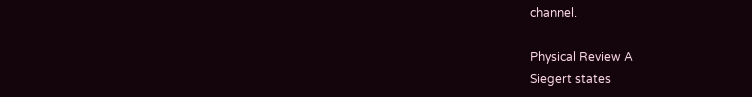channel.

Physical Review A
Siegert states